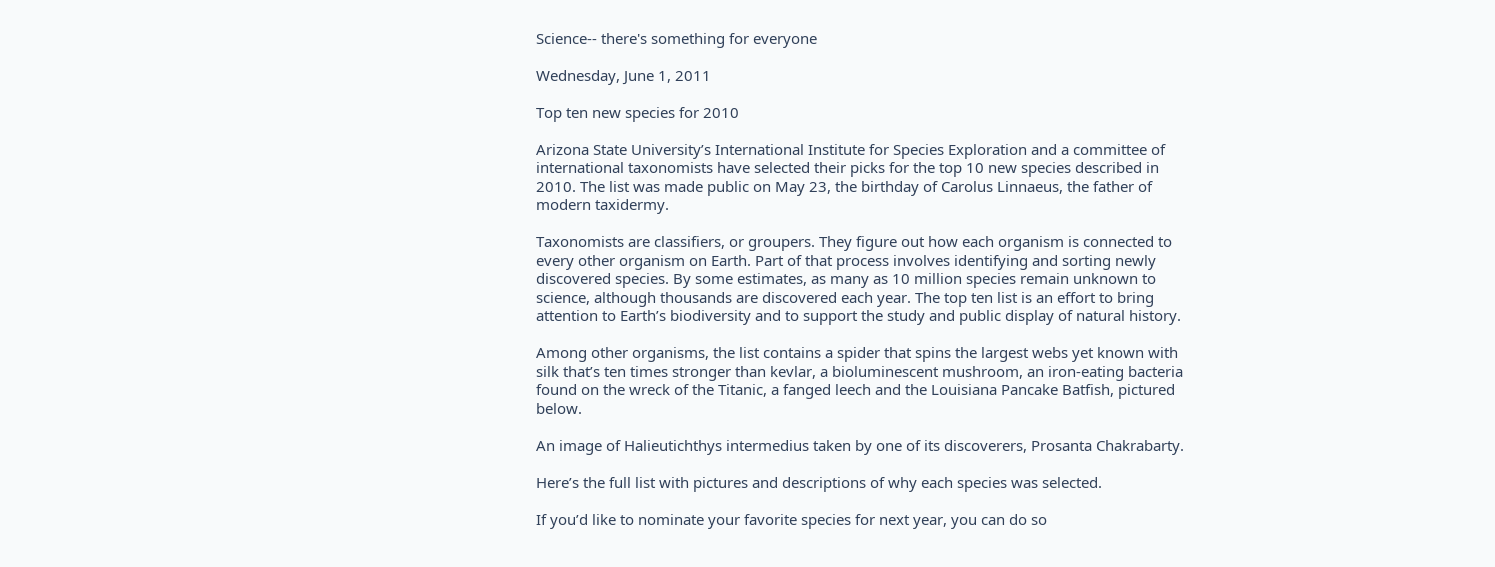Science-- there's something for everyone

Wednesday, June 1, 2011

Top ten new species for 2010

Arizona State University’s International Institute for Species Exploration and a committee of international taxonomists have selected their picks for the top 10 new species described in 2010. The list was made public on May 23, the birthday of Carolus Linnaeus, the father of modern taxidermy.

Taxonomists are classifiers, or groupers. They figure out how each organism is connected to every other organism on Earth. Part of that process involves identifying and sorting newly discovered species. By some estimates, as many as 10 million species remain unknown to science, although thousands are discovered each year. The top ten list is an effort to bring attention to Earth’s biodiversity and to support the study and public display of natural history.

Among other organisms, the list contains a spider that spins the largest webs yet known with silk that’s ten times stronger than kevlar, a bioluminescent mushroom, an iron-eating bacteria found on the wreck of the Titanic, a fanged leech and the Louisiana Pancake Batfish, pictured below.

An image of Halieutichthys intermedius taken by one of its discoverers, Prosanta Chakrabarty.

Here’s the full list with pictures and descriptions of why each species was selected.

If you’d like to nominate your favorite species for next year, you can do so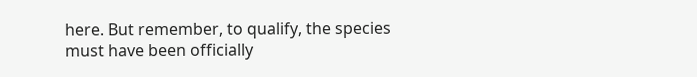here. But remember, to qualify, the species must have been officially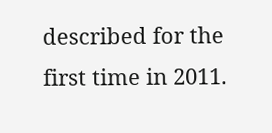described for the first time in 2011.